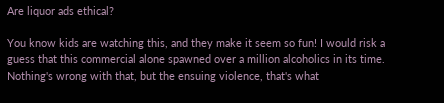Are liquor ads ethical?

You know kids are watching this, and they make it seem so fun! I would risk a guess that this commercial alone spawned over a million alcoholics in its time. Nothing's wrong with that, but the ensuing violence, that's what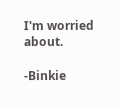I'm worried about.

-Binkie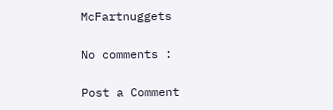McFartnuggets

No comments :

Post a Comment